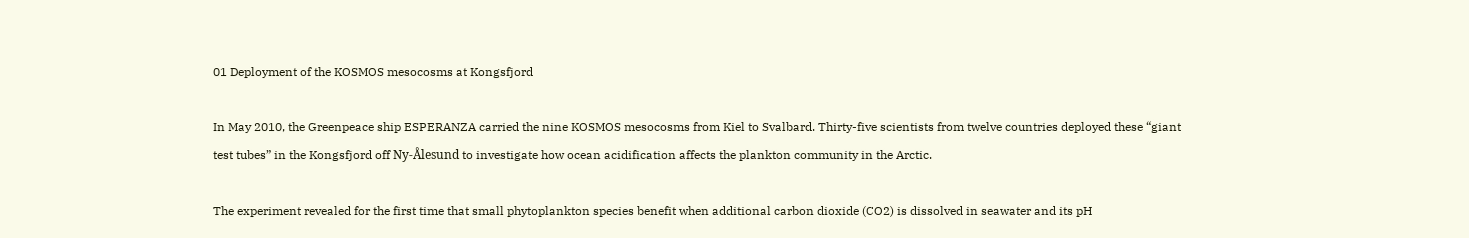01 Deployment of the KOSMOS mesocosms at Kongsfjord

In May 2010, the Greenpeace ship ESPERANZA carried the nine KOSMOS mesocosms from Kiel to Svalbard. Thirty-five scientists from twelve countries deployed these “giant test tubes” in the Kongsfjord off Ny-Ålesund to investigate how ocean acidification affects the plankton community in the Arctic.

The experiment revealed for the first time that small phytoplankton species benefit when additional carbon dioxide (CO2) is dissolved in seawater and its pH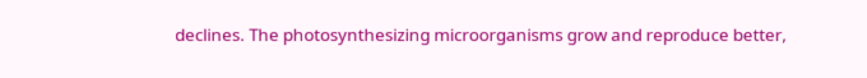declines. The photosynthesizing microorganisms grow and reproduce better,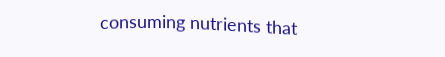consuming nutrients that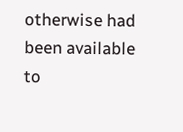otherwise had been available to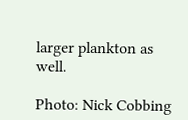larger plankton as well.

Photo: Nick Cobbing